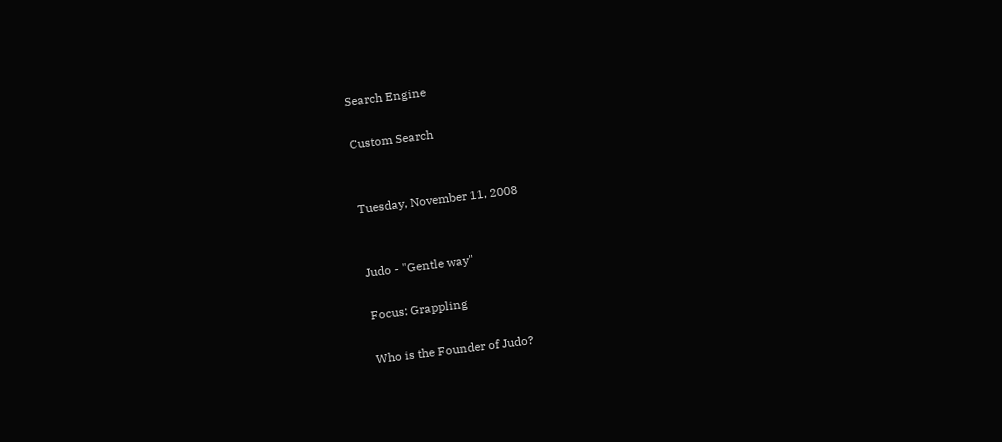Search Engine

Custom Search


Tuesday, November 11, 2008


Judo - "Gentle way"

Focus: Grappling

Who is the Founder of Judo?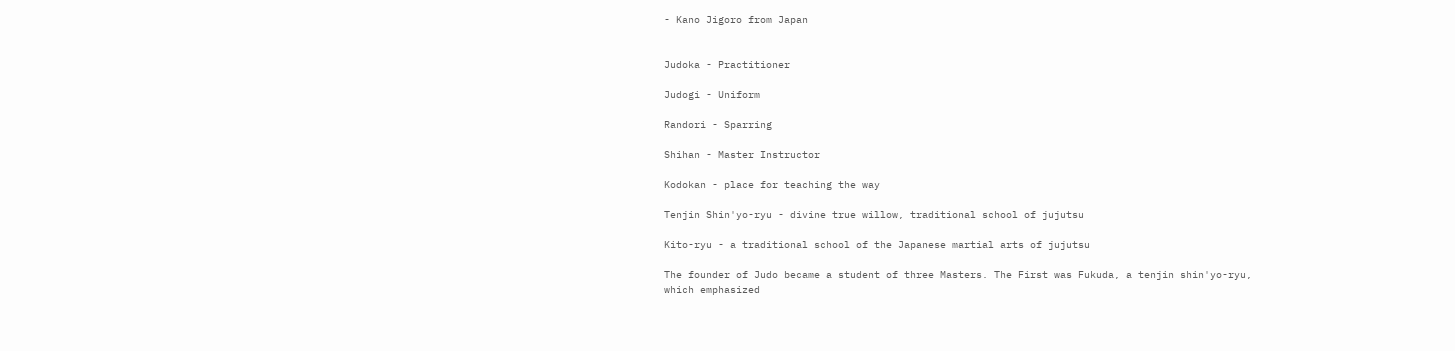- Kano Jigoro from Japan


Judoka - Practitioner

Judogi - Uniform

Randori - Sparring

Shihan - Master Instructor

Kodokan - place for teaching the way

Tenjin Shin'yo-ryu - divine true willow, traditional school of jujutsu

Kito-ryu - a traditional school of the Japanese martial arts of jujutsu

The founder of Judo became a student of three Masters. The First was Fukuda, a tenjin shin'yo-ryu, which emphasized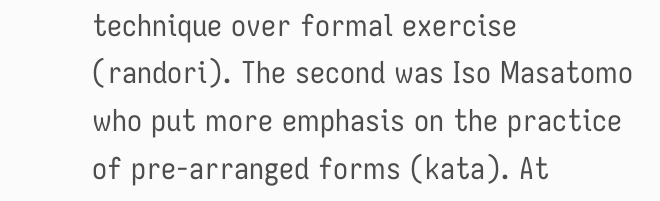technique over formal exercise (randori). The second was Iso Masatomo who put more emphasis on the practice of pre-arranged forms (kata). At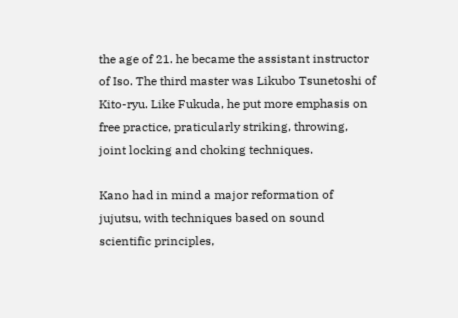the age of 21. he became the assistant instructor of Iso. The third master was Likubo Tsunetoshi of Kito-ryu. Like Fukuda, he put more emphasis on free practice, praticularly striking, throwing, joint locking and choking techniques.

Kano had in mind a major reformation of jujutsu, with techniques based on sound scientific principles,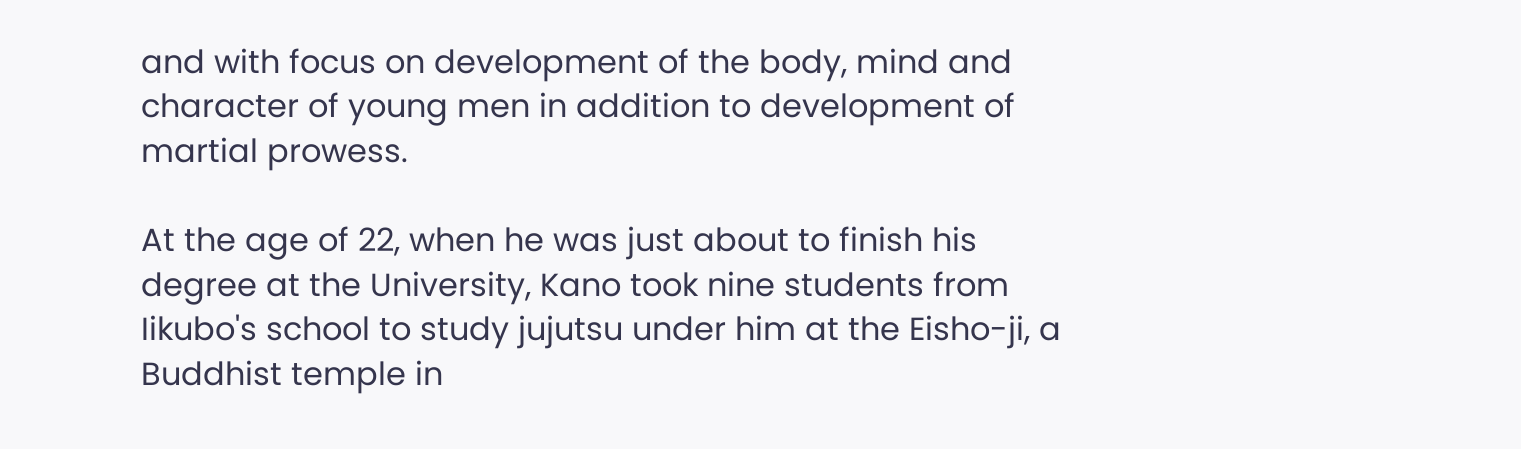and with focus on development of the body, mind and character of young men in addition to development of martial prowess.

At the age of 22, when he was just about to finish his degree at the University, Kano took nine students from Iikubo's school to study jujutsu under him at the Eisho-ji, a Buddhist temple in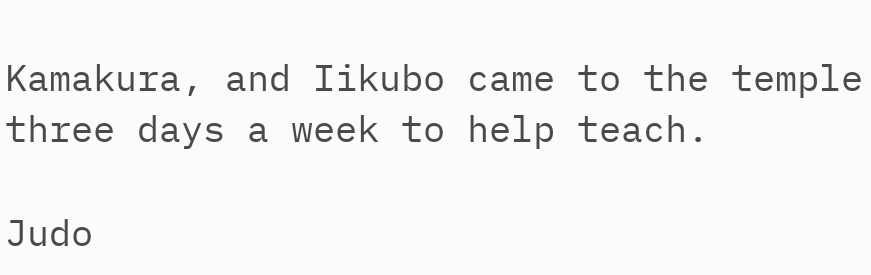Kamakura, and Iikubo came to the temple three days a week to help teach.

Judo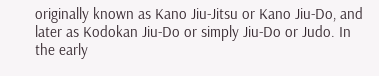originally known as Kano Jiu-Jitsu or Kano Jiu-Do, and later as Kodokan Jiu-Do or simply Jiu-Do or Judo. In the early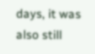days, it was also still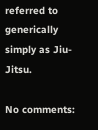referred to generically simply as Jiu-Jitsu.

No comments: